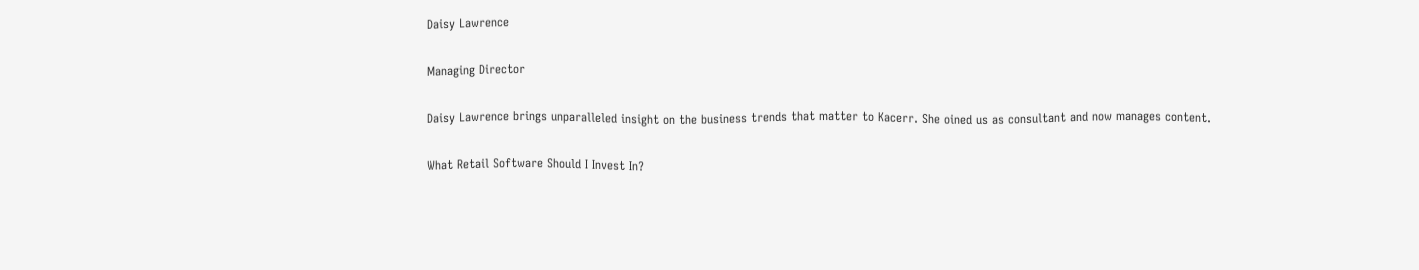Daisy Lawrence

Managing Director

Daisy Lawrence brings unparalleled insight on the business trends that matter to Kacerr. She oined us as consultant and now manages content.

What Retail Software Should I Invest In?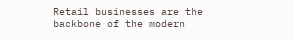Retail businesses are the backbone of the modern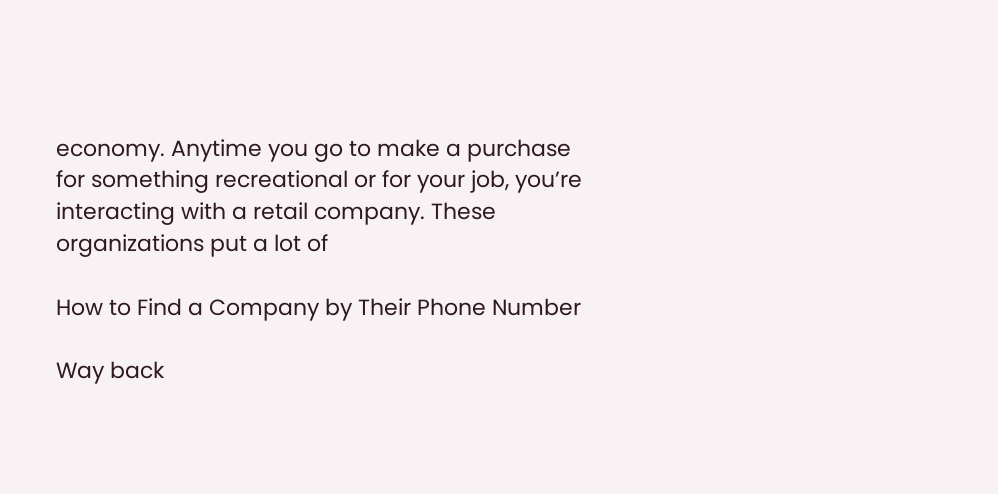economy. Anytime you go to make a purchase for something recreational or for your job, you’re interacting with a retail company. These organizations put a lot of

How to Find a Company by Their Phone Number

Way back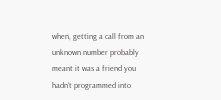when, getting a call from an unknown number probably meant it was a friend you hadn’t programmed into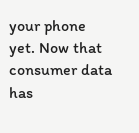your phone yet. Now that consumer data has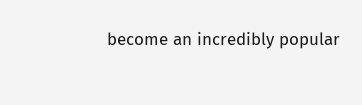become an incredibly popular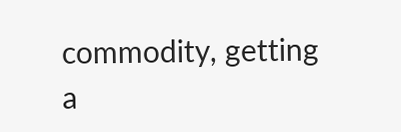commodity, getting a